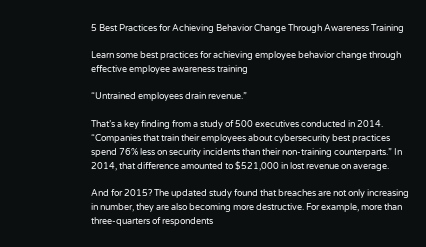5 Best Practices for Achieving Behavior Change Through Awareness Training

Learn some best practices for achieving employee behavior change through effective employee awareness training

“Untrained employees drain revenue.”

That’s a key finding from a study of 500 executives conducted in 2014. “Companies that train their employees about cybersecurity best practices spend 76% less on security incidents than their non-training counterparts.” In 2014, that difference amounted to $521,000 in lost revenue on average.

And for 2015? The updated study found that breaches are not only increasing in number, they are also becoming more destructive. For example, more than three-quarters of respondents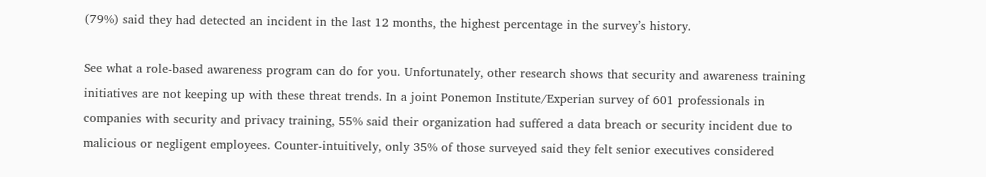(79%) said they had detected an incident in the last 12 months, the highest percentage in the survey’s history.

See what a role-based awareness program can do for you. Unfortunately, other research shows that security and awareness training initiatives are not keeping up with these threat trends. In a joint Ponemon Institute/Experian survey of 601 professionals in companies with security and privacy training, 55% said their organization had suffered a data breach or security incident due to malicious or negligent employees. Counter-intuitively, only 35% of those surveyed said they felt senior executives considered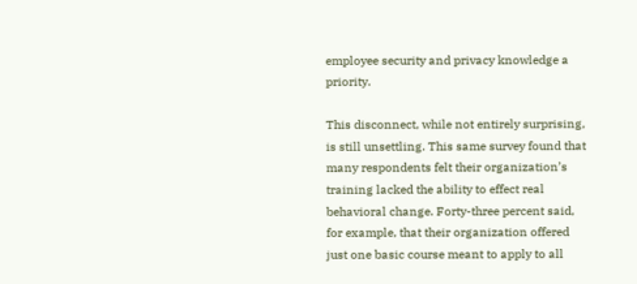employee security and privacy knowledge a priority.

This disconnect, while not entirely surprising, is still unsettling. This same survey found that many respondents felt their organization’s training lacked the ability to effect real behavioral change. Forty-three percent said, for example, that their organization offered just one basic course meant to apply to all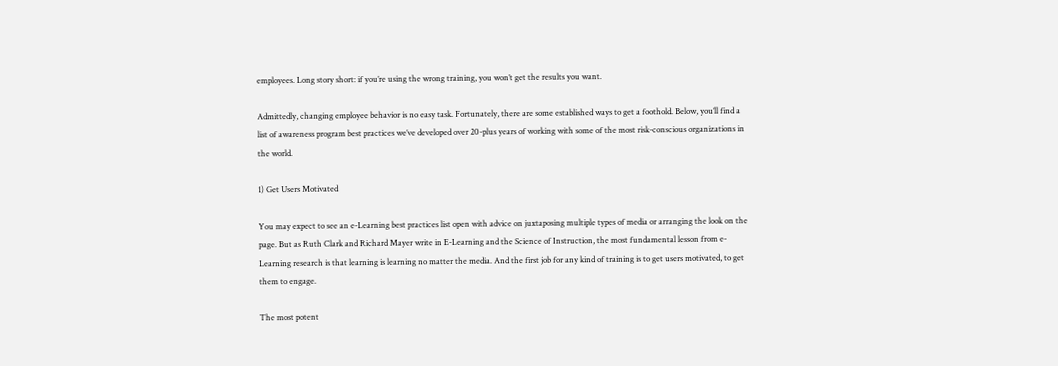employees. Long story short: if you’re using the wrong training, you won’t get the results you want.

Admittedly, changing employee behavior is no easy task. Fortunately, there are some established ways to get a foothold. Below, you’ll find a list of awareness program best practices we’ve developed over 20-plus years of working with some of the most risk-conscious organizations in the world.

1) Get Users Motivated

You may expect to see an e-Learning best practices list open with advice on juxtaposing multiple types of media or arranging the look on the page. But as Ruth Clark and Richard Mayer write in E-Learning and the Science of Instruction, the most fundamental lesson from e-Learning research is that learning is learning no matter the media. And the first job for any kind of training is to get users motivated, to get them to engage.

The most potent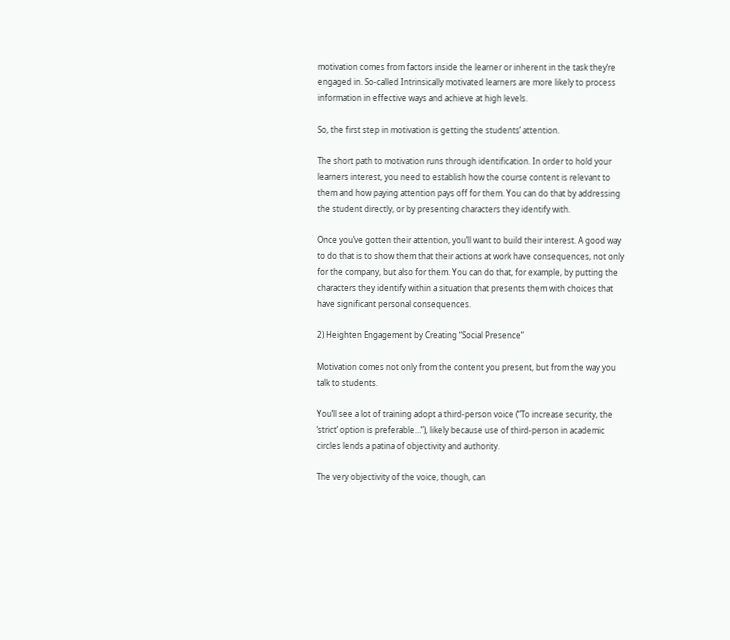motivation comes from factors inside the learner or inherent in the task they’re engaged in. So-called Intrinsically motivated learners are more likely to process information in effective ways and achieve at high levels.

So, the first step in motivation is getting the students’ attention.

The short path to motivation runs through identification. In order to hold your learners interest, you need to establish how the course content is relevant to them and how paying attention pays off for them. You can do that by addressing the student directly, or by presenting characters they identify with.

Once you’ve gotten their attention, you’ll want to build their interest. A good way to do that is to show them that their actions at work have consequences, not only for the company, but also for them. You can do that, for example, by putting the characters they identify within a situation that presents them with choices that have significant personal consequences.

2) Heighten Engagement by Creating “Social Presence”

Motivation comes not only from the content you present, but from the way you talk to students.

You’ll see a lot of training adopt a third-person voice (“To increase security, the ‘strict’ option is preferable…”), likely because use of third-person in academic circles lends a patina of objectivity and authority.

The very objectivity of the voice, though, can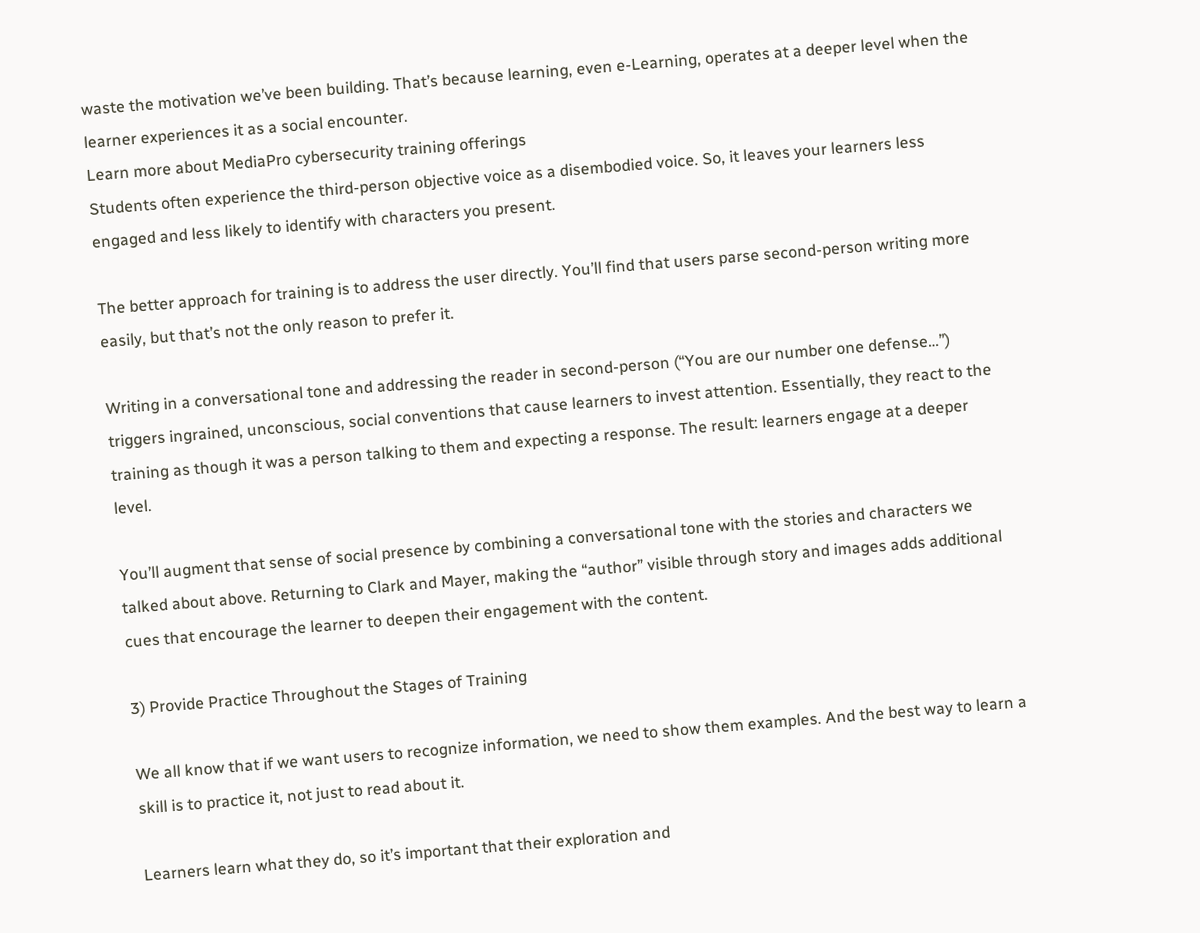waste the motivation we’ve been building. That’s because learning, even e-Learning, operates at a deeper level when the learner experiences it as a social encounter.
Learn more about MediaPro cybersecurity training offerings
Students often experience the third-person objective voice as a disembodied voice. So, it leaves your learners less engaged and less likely to identify with characters you present.

The better approach for training is to address the user directly. You’ll find that users parse second-person writing more easily, but that’s not the only reason to prefer it.

Writing in a conversational tone and addressing the reader in second-person (“You are our number one defense…”) triggers ingrained, unconscious, social conventions that cause learners to invest attention. Essentially, they react to the training as though it was a person talking to them and expecting a response. The result: learners engage at a deeper level.

You’ll augment that sense of social presence by combining a conversational tone with the stories and characters we talked about above. Returning to Clark and Mayer, making the “author” visible through story and images adds additional cues that encourage the learner to deepen their engagement with the content.

3) Provide Practice Throughout the Stages of Training

We all know that if we want users to recognize information, we need to show them examples. And the best way to learn a skill is to practice it, not just to read about it.

Learners learn what they do, so it’s important that their exploration and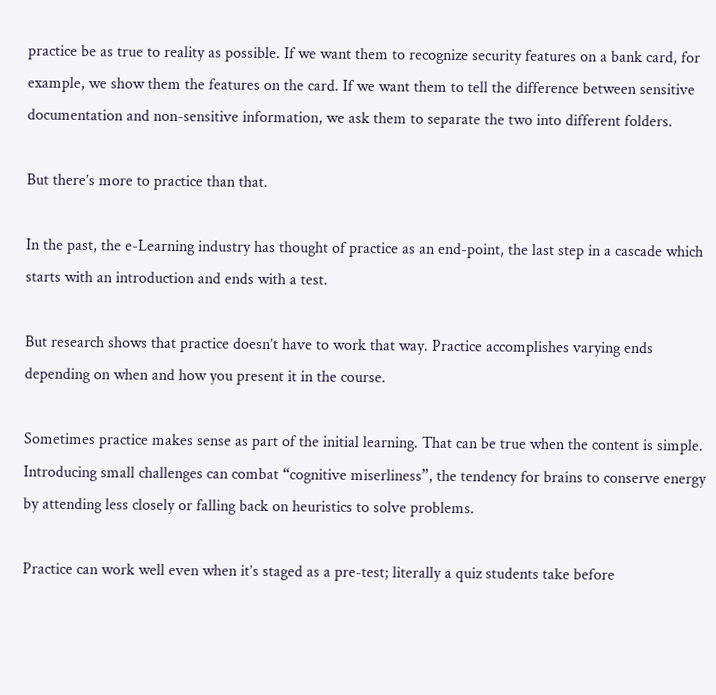practice be as true to reality as possible. If we want them to recognize security features on a bank card, for example, we show them the features on the card. If we want them to tell the difference between sensitive documentation and non-sensitive information, we ask them to separate the two into different folders.

But there’s more to practice than that.

In the past, the e-Learning industry has thought of practice as an end-point, the last step in a cascade which starts with an introduction and ends with a test.

But research shows that practice doesn’t have to work that way. Practice accomplishes varying ends depending on when and how you present it in the course.

Sometimes practice makes sense as part of the initial learning. That can be true when the content is simple. Introducing small challenges can combat “cognitive miserliness”, the tendency for brains to conserve energy by attending less closely or falling back on heuristics to solve problems.

Practice can work well even when it’s staged as a pre-test; literally a quiz students take before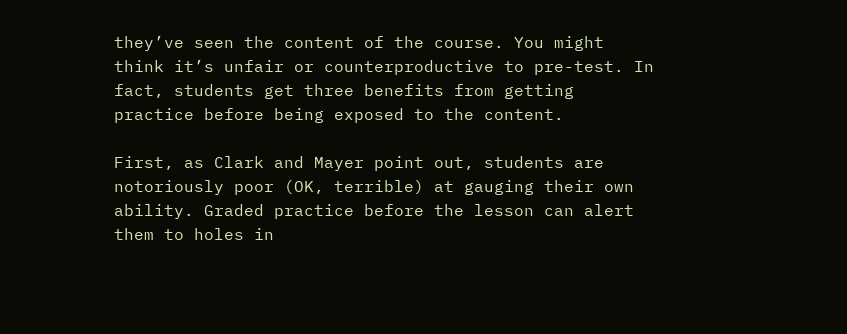they’ve seen the content of the course. You might think it’s unfair or counterproductive to pre-test. In fact, students get three benefits from getting practice before being exposed to the content.

First, as Clark and Mayer point out, students are notoriously poor (OK, terrible) at gauging their own ability. Graded practice before the lesson can alert them to holes in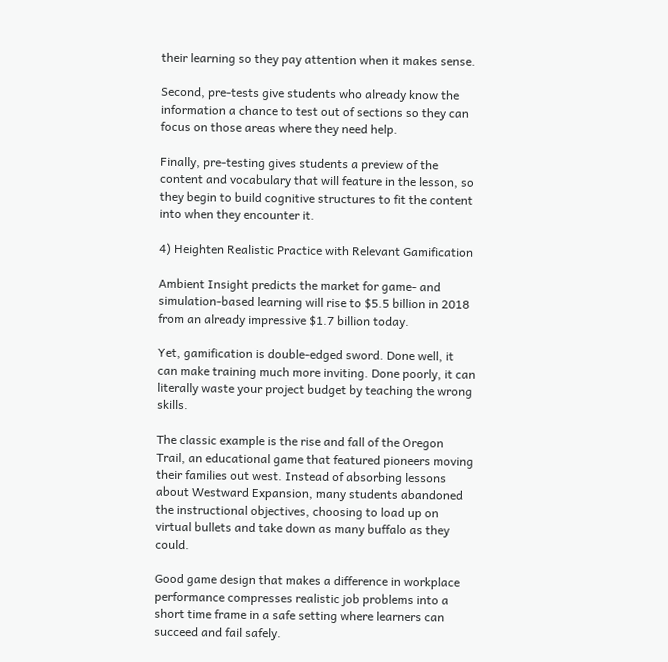their learning so they pay attention when it makes sense.

Second, pre-tests give students who already know the information a chance to test out of sections so they can focus on those areas where they need help.

Finally, pre-testing gives students a preview of the content and vocabulary that will feature in the lesson, so they begin to build cognitive structures to fit the content into when they encounter it.

4) Heighten Realistic Practice with Relevant Gamification

Ambient Insight predicts the market for game- and simulation-based learning will rise to $5.5 billion in 2018 from an already impressive $1.7 billion today.

Yet, gamification is double-edged sword. Done well, it can make training much more inviting. Done poorly, it can literally waste your project budget by teaching the wrong skills.

The classic example is the rise and fall of the Oregon Trail, an educational game that featured pioneers moving their families out west. Instead of absorbing lessons about Westward Expansion, many students abandoned the instructional objectives, choosing to load up on virtual bullets and take down as many buffalo as they could.

Good game design that makes a difference in workplace performance compresses realistic job problems into a short time frame in a safe setting where learners can succeed and fail safely.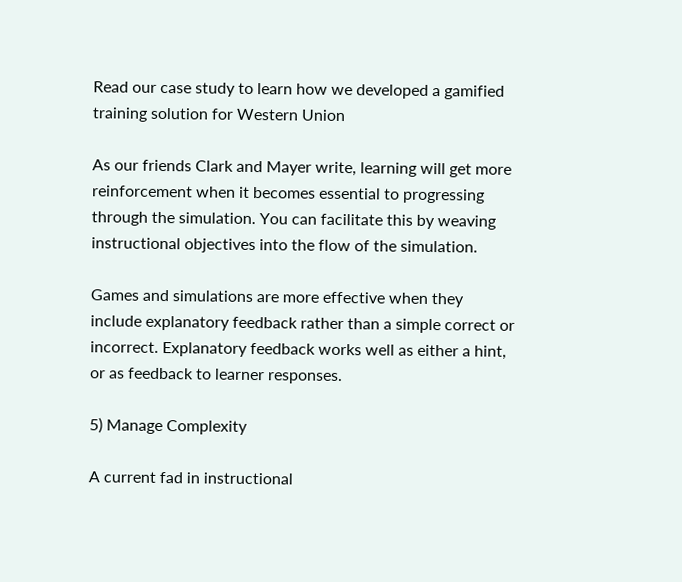Read our case study to learn how we developed a gamified training solution for Western Union

As our friends Clark and Mayer write, learning will get more reinforcement when it becomes essential to progressing through the simulation. You can facilitate this by weaving instructional objectives into the flow of the simulation.

Games and simulations are more effective when they include explanatory feedback rather than a simple correct or incorrect. Explanatory feedback works well as either a hint, or as feedback to learner responses.

5) Manage Complexity

A current fad in instructional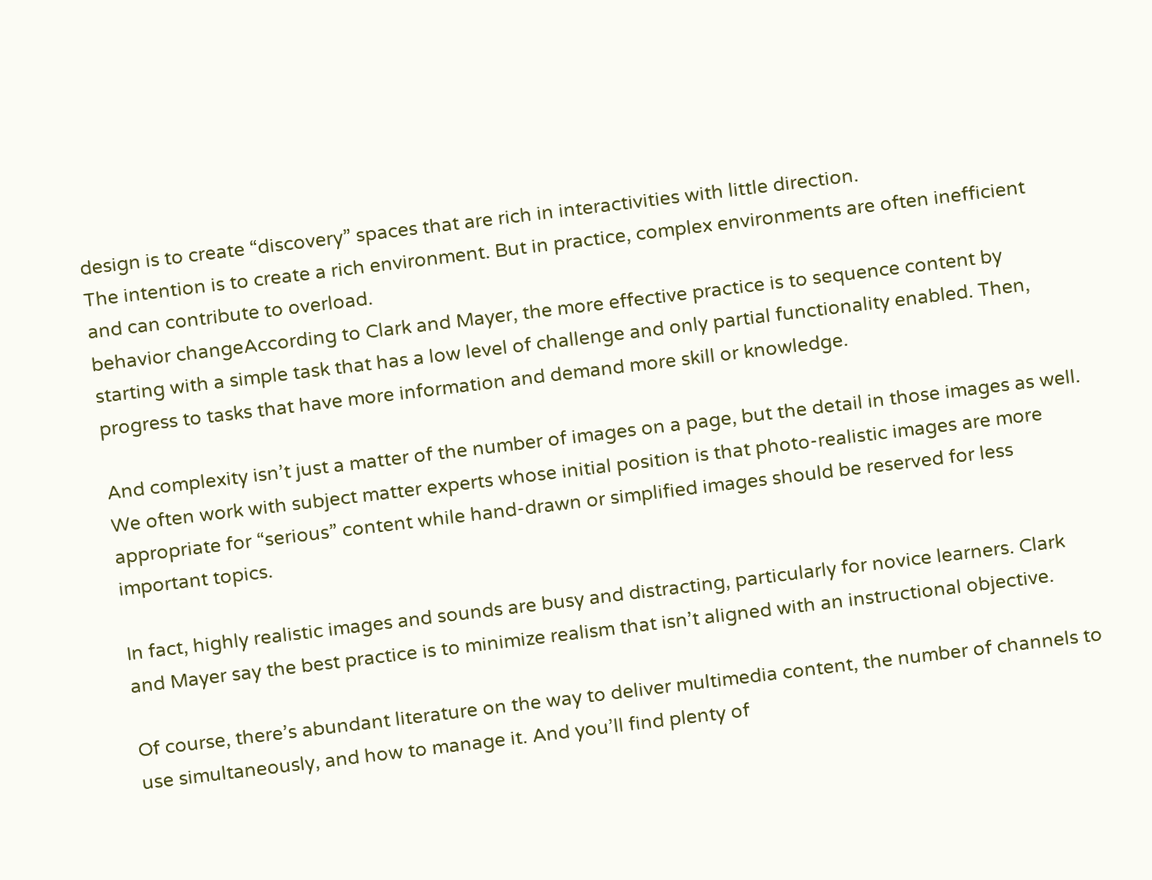design is to create “discovery” spaces that are rich in interactivities with little direction.
The intention is to create a rich environment. But in practice, complex environments are often inefficient and can contribute to overload.
behavior changeAccording to Clark and Mayer, the more effective practice is to sequence content by starting with a simple task that has a low level of challenge and only partial functionality enabled. Then, progress to tasks that have more information and demand more skill or knowledge.

And complexity isn’t just a matter of the number of images on a page, but the detail in those images as well.
We often work with subject matter experts whose initial position is that photo-realistic images are more appropriate for “serious” content while hand-drawn or simplified images should be reserved for less important topics.

In fact, highly realistic images and sounds are busy and distracting, particularly for novice learners. Clark and Mayer say the best practice is to minimize realism that isn’t aligned with an instructional objective.

Of course, there’s abundant literature on the way to deliver multimedia content, the number of channels to use simultaneously, and how to manage it. And you’ll find plenty of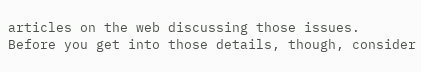articles on the web discussing those issues.
Before you get into those details, though, consider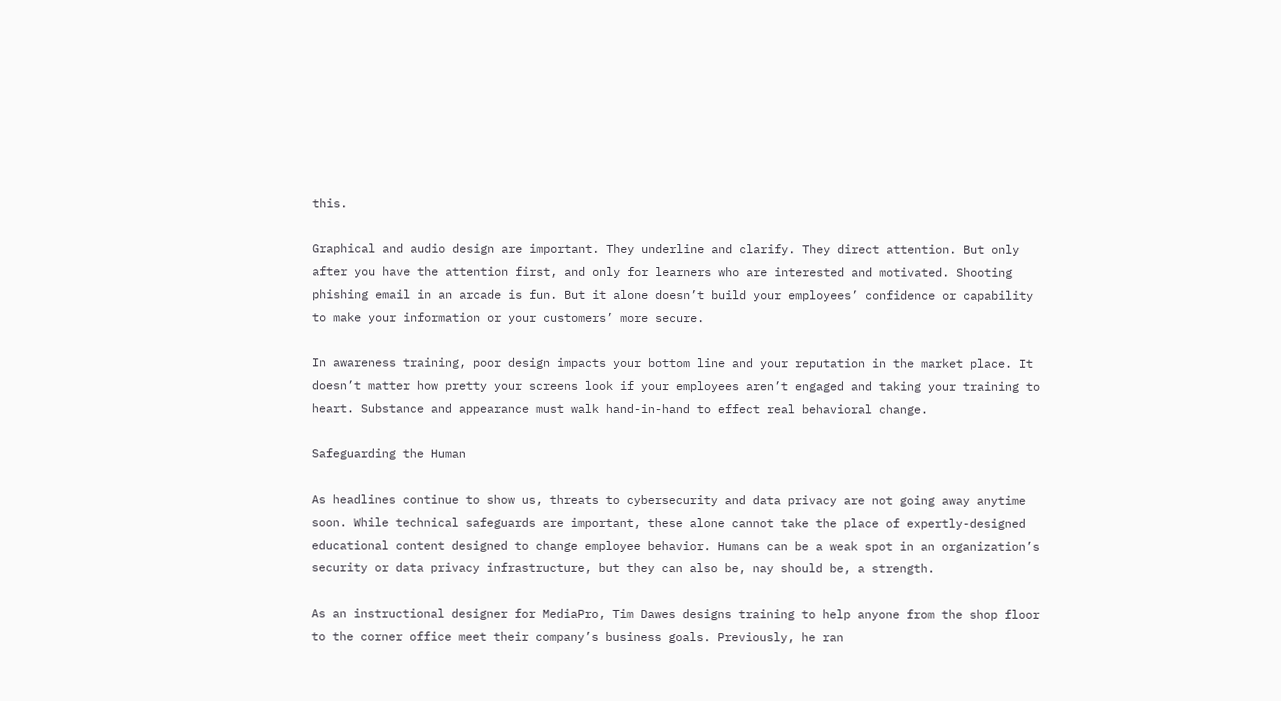this.

Graphical and audio design are important. They underline and clarify. They direct attention. But only after you have the attention first, and only for learners who are interested and motivated. Shooting phishing email in an arcade is fun. But it alone doesn’t build your employees’ confidence or capability to make your information or your customers’ more secure.

In awareness training, poor design impacts your bottom line and your reputation in the market place. It doesn’t matter how pretty your screens look if your employees aren’t engaged and taking your training to heart. Substance and appearance must walk hand-in-hand to effect real behavioral change.

Safeguarding the Human

As headlines continue to show us, threats to cybersecurity and data privacy are not going away anytime soon. While technical safeguards are important, these alone cannot take the place of expertly-designed educational content designed to change employee behavior. Humans can be a weak spot in an organization’s security or data privacy infrastructure, but they can also be, nay should be, a strength.

As an instructional designer for MediaPro, Tim Dawes designs training to help anyone from the shop floor to the corner office meet their company’s business goals. Previously, he ran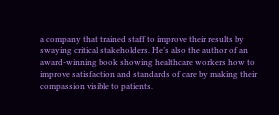a company that trained staff to improve their results by swaying critical stakeholders. He’s also the author of an award-winning book showing healthcare workers how to improve satisfaction and standards of care by making their compassion visible to patients.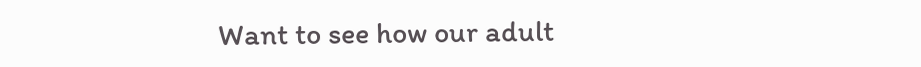Want to see how our adult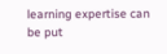learning expertise can be put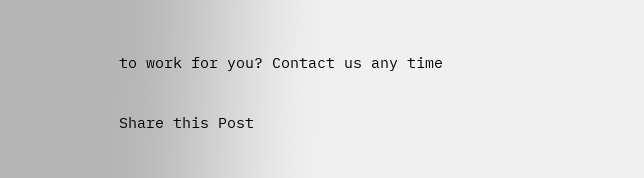to work for you? Contact us any time

Share this Post